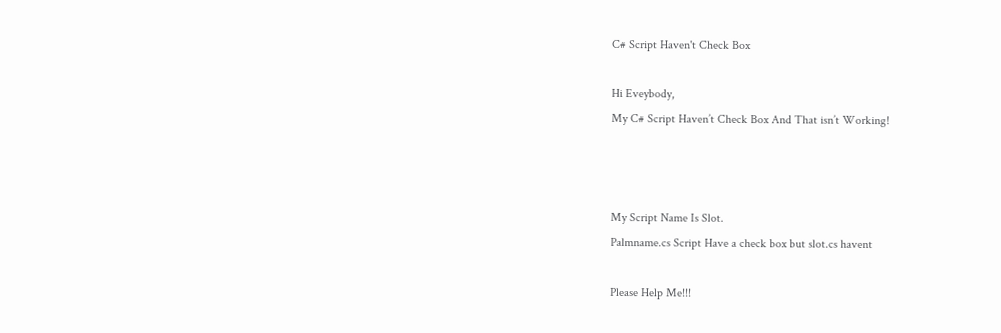C# Script Haven't Check Box

Hi Eveybody,
My C# Script Haven’t Check Box And That isn’t Working!



My Script Name Is Slot.
Palmname.cs Script Have a check box but slot.cs havent

Please Help Me!!!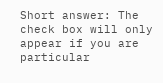Short answer: The check box will only appear if you are particular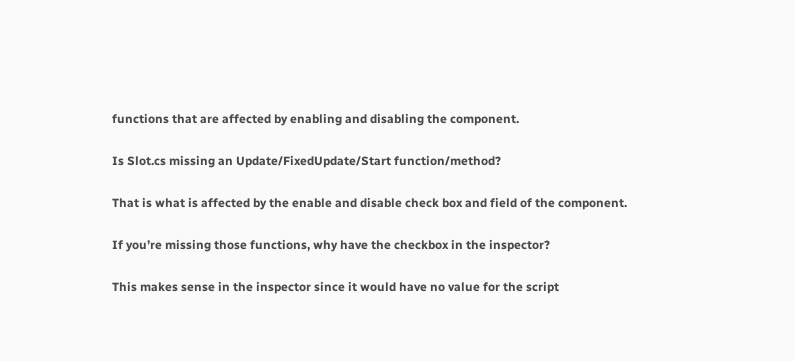functions that are affected by enabling and disabling the component.

Is Slot.cs missing an Update/FixedUpdate/Start function/method?

That is what is affected by the enable and disable check box and field of the component.

If you’re missing those functions, why have the checkbox in the inspector?

This makes sense in the inspector since it would have no value for the script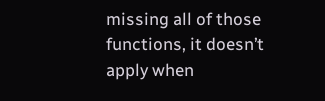missing all of those functions, it doesn’t apply when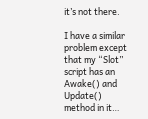it’s not there.

I have a similar problem except that my “Slot” script has an Awake() and Update() method in it…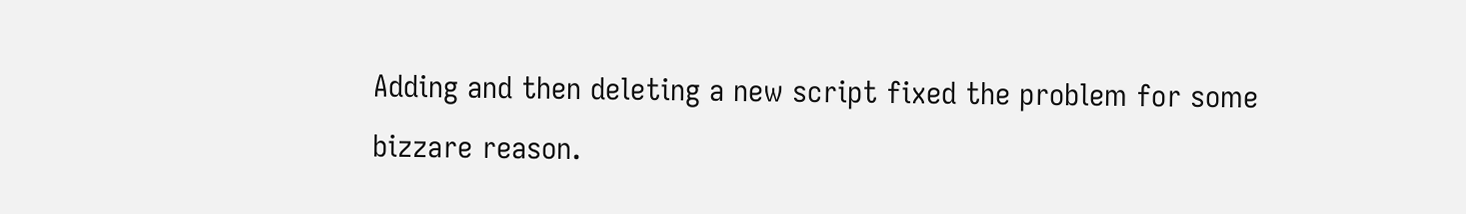Adding and then deleting a new script fixed the problem for some bizzare reason.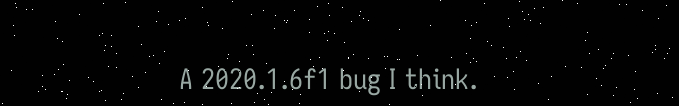A 2020.1.6f1 bug I think.